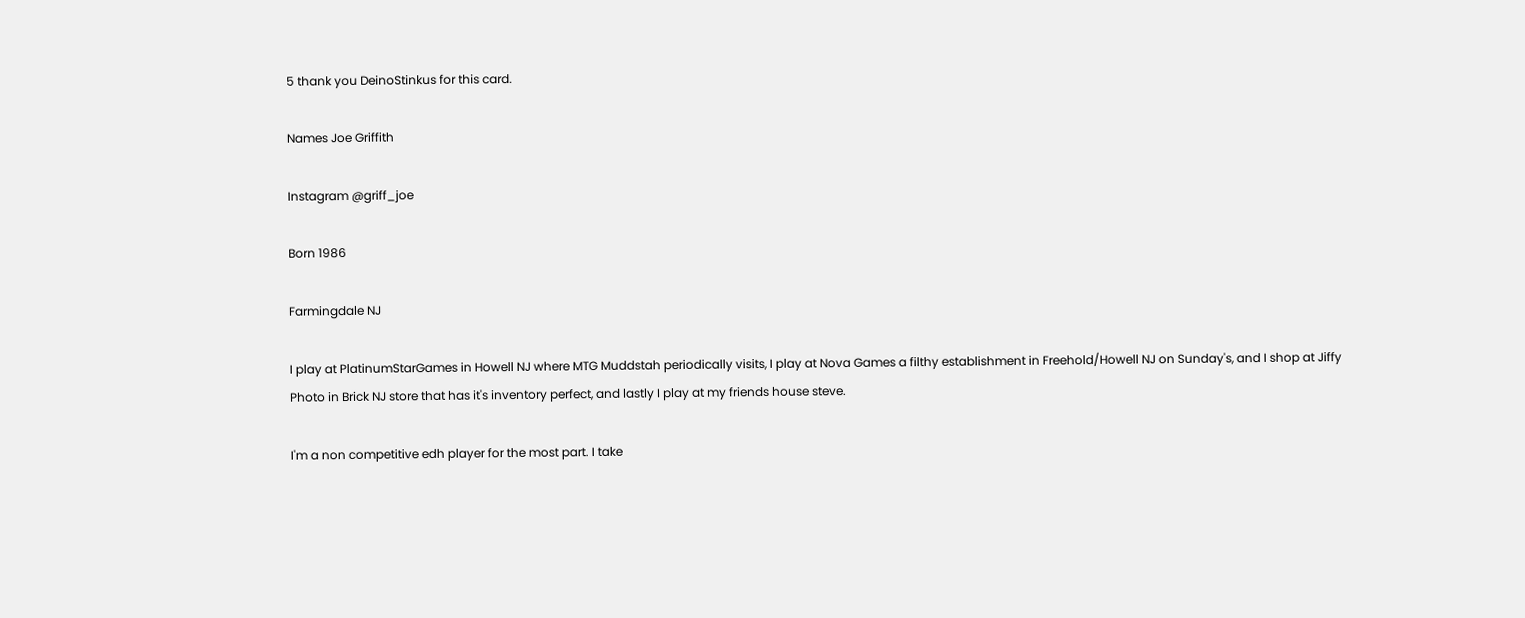5 thank you DeinoStinkus for this card.

Names Joe Griffith

Instagram @griff_joe

Born 1986

Farmingdale NJ

I play at PlatinumStarGames in Howell NJ where MTG Muddstah periodically visits, I play at Nova Games a filthy establishment in Freehold/Howell NJ on Sunday's, and I shop at Jiffy Photo in Brick NJ store that has it's inventory perfect, and lastly I play at my friends house steve.

I'm a non competitive edh player for the most part. I take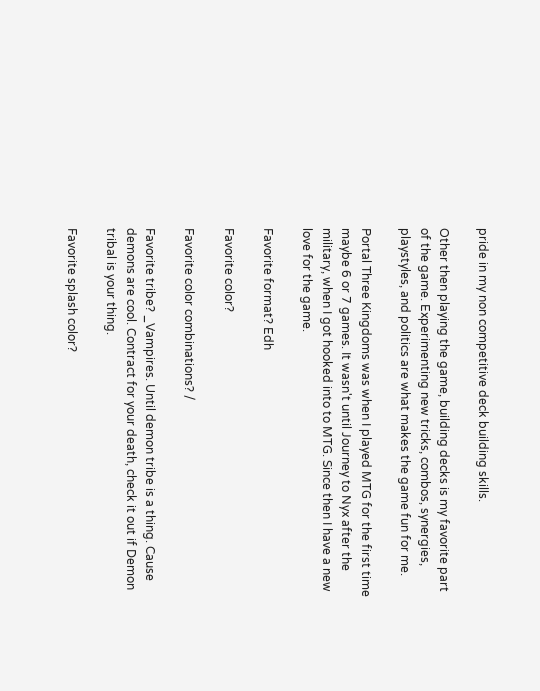pride in my non competitive deck building skills.

Other then playing the game, building decks is my favorite part of the game. Experimenting new tricks, combos, synergies, playstyles, and politics are what makes the game fun for me.

Portal Three Kingdoms was when I played MTG for the first time maybe 6 or 7 games. It wasn't until Journey to Nyx after the military, when I got hooked into to MTG. Since then I have a new love for the game.

Favorite format? Edh

Favorite color?

Favorite color combinations? /

Favorite tribe? _Vampires. Until demon tribe is a thing. Cause demons are cool. Contract for your death, check it out if Demon tribal is your thing.

Favorite splash color?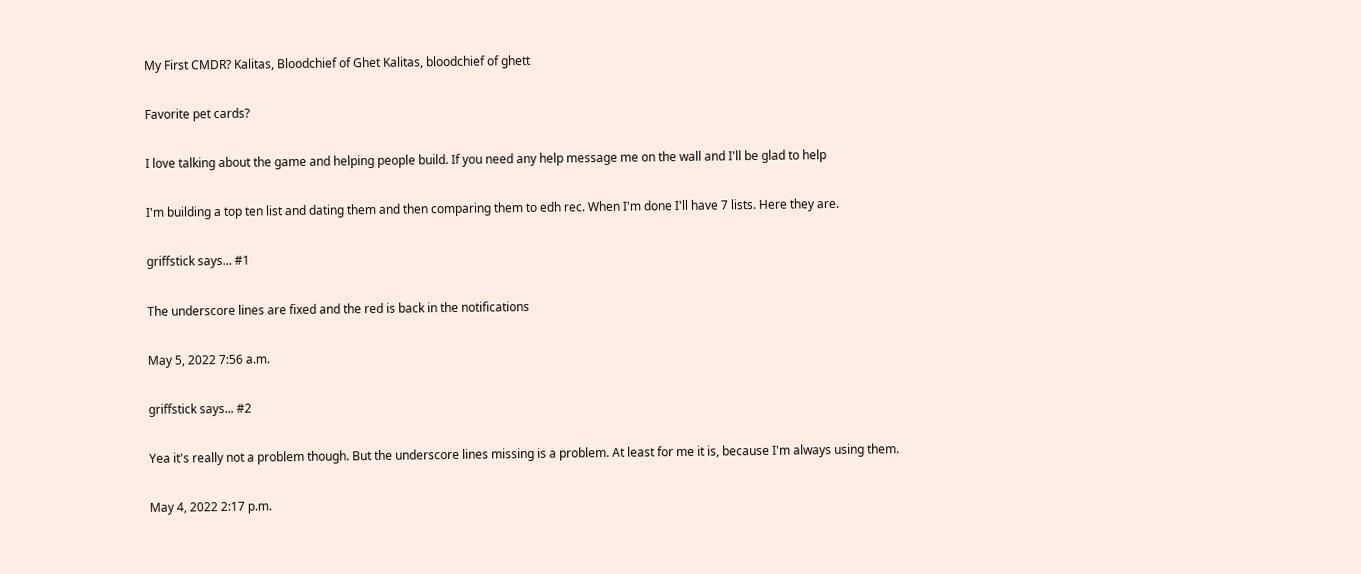My First CMDR? Kalitas, Bloodchief of Ghet Kalitas, bloodchief of ghett

Favorite pet cards?

I love talking about the game and helping people build. If you need any help message me on the wall and I'll be glad to help

I'm building a top ten list and dating them and then comparing them to edh rec. When I'm done I'll have 7 lists. Here they are.

griffstick says... #1

The underscore lines are fixed and the red is back in the notifications

May 5, 2022 7:56 a.m.

griffstick says... #2

Yea it's really not a problem though. But the underscore lines missing is a problem. At least for me it is, because I'm always using them.

May 4, 2022 2:17 p.m.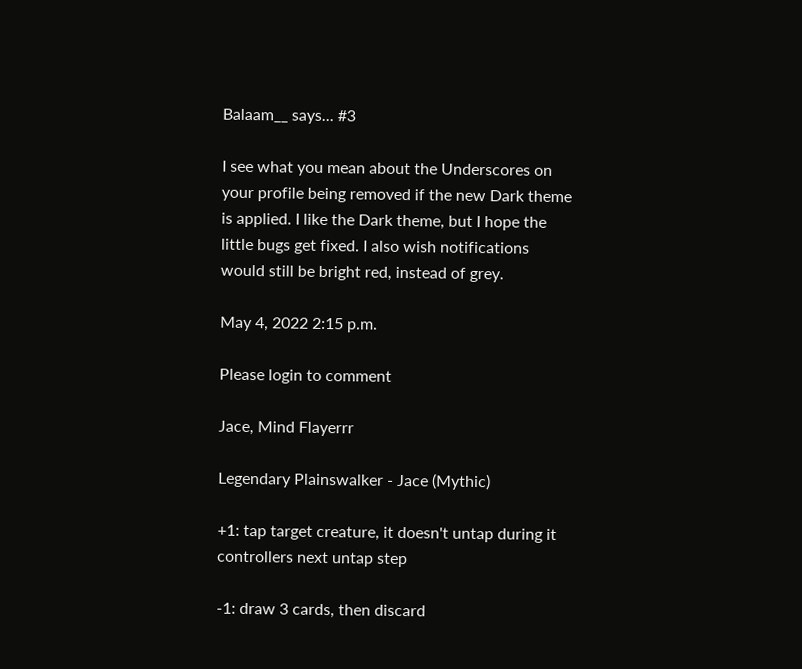Balaam__ says... #3

I see what you mean about the Underscores on your profile being removed if the new Dark theme is applied. I like the Dark theme, but I hope the little bugs get fixed. I also wish notifications would still be bright red, instead of grey.

May 4, 2022 2:15 p.m.

Please login to comment

Jace, Mind Flayerrr

Legendary Plainswalker - Jace (Mythic)

+1: tap target creature, it doesn't untap during it controllers next untap step

-1: draw 3 cards, then discard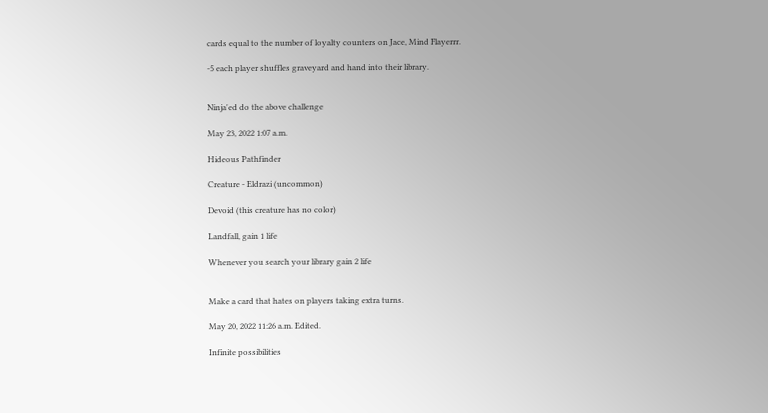cards equal to the number of loyalty counters on Jace, Mind Flayerrr.

-5 each player shuffles graveyard and hand into their library.


Ninja'ed do the above challenge

May 23, 2022 1:07 a.m.

Hideous Pathfinder

Creature - Eldrazi (uncommon)

Devoid (this creature has no color)

Landfall, gain 1 life

Whenever you search your library gain 2 life


Make a card that hates on players taking extra turns.

May 20, 2022 11:26 a.m. Edited.

Infinite possibilities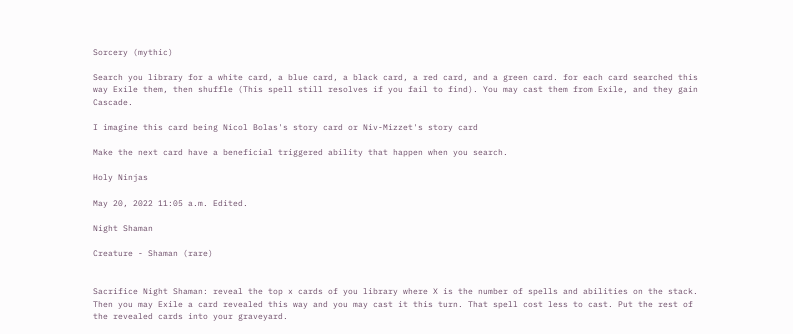Sorcery (mythic)

Search you library for a white card, a blue card, a black card, a red card, and a green card. for each card searched this way Exile them, then shuffle (This spell still resolves if you fail to find). You may cast them from Exile, and they gain Cascade.

I imagine this card being Nicol Bolas's story card or Niv-Mizzet's story card

Make the next card have a beneficial triggered ability that happen when you search.

Holy Ninjas

May 20, 2022 11:05 a.m. Edited.

Night Shaman

Creature - Shaman (rare)


Sacrifice Night Shaman: reveal the top x cards of you library where X is the number of spells and abilities on the stack. Then you may Exile a card revealed this way and you may cast it this turn. That spell cost less to cast. Put the rest of the revealed cards into your graveyard.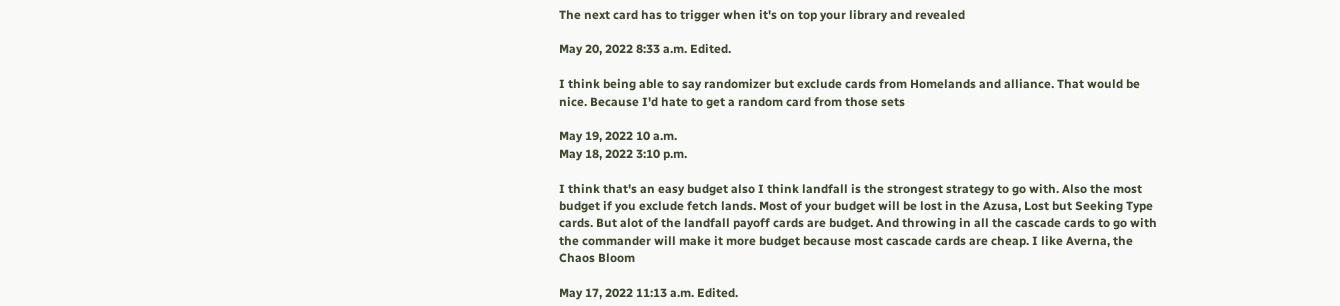The next card has to trigger when it's on top your library and revealed

May 20, 2022 8:33 a.m. Edited.

I think being able to say randomizer but exclude cards from Homelands and alliance. That would be nice. Because I'd hate to get a random card from those sets

May 19, 2022 10 a.m.
May 18, 2022 3:10 p.m.

I think that's an easy budget also I think landfall is the strongest strategy to go with. Also the most budget if you exclude fetch lands. Most of your budget will be lost in the Azusa, Lost but Seeking Type cards. But alot of the landfall payoff cards are budget. And throwing in all the cascade cards to go with the commander will make it more budget because most cascade cards are cheap. I like Averna, the Chaos Bloom

May 17, 2022 11:13 a.m. Edited.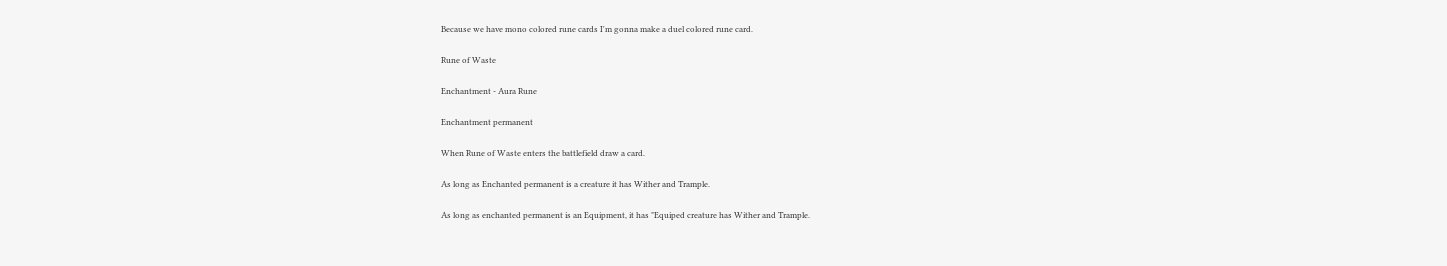Because we have mono colored rune cards I'm gonna make a duel colored rune card.

Rune of Waste

Enchantment - Aura Rune

Enchantment permanent

When Rune of Waste enters the battlefield draw a card.

As long as Enchanted permanent is a creature it has Wither and Trample.

As long as enchanted permanent is an Equipment, it has "Equiped creature has Wither and Trample.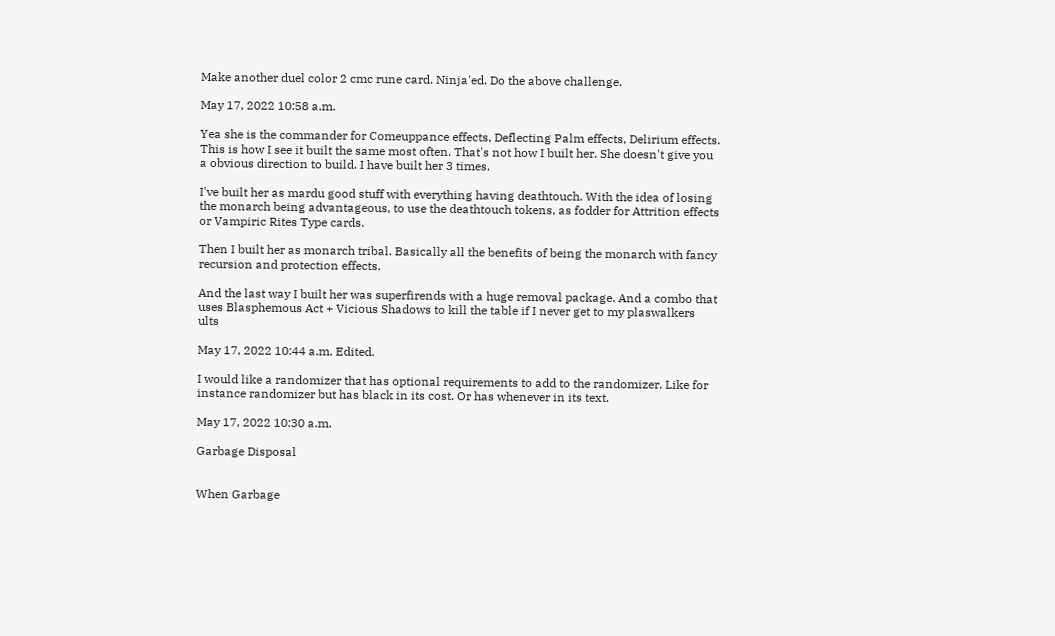Make another duel color 2 cmc rune card. Ninja'ed. Do the above challenge.

May 17, 2022 10:58 a.m.

Yea she is the commander for Comeuppance effects, Deflecting Palm effects, Delirium effects. This is how I see it built the same most often. That's not how I built her. She doesn't give you a obvious direction to build. I have built her 3 times.

I've built her as mardu good stuff with everything having deathtouch. With the idea of losing the monarch being advantageous, to use the deathtouch tokens, as fodder for Attrition effects or Vampiric Rites Type cards.

Then I built her as monarch tribal. Basically all the benefits of being the monarch with fancy recursion and protection effects.

And the last way I built her was superfirends with a huge removal package. And a combo that uses Blasphemous Act + Vicious Shadows to kill the table if I never get to my plaswalkers ults

May 17, 2022 10:44 a.m. Edited.

I would like a randomizer that has optional requirements to add to the randomizer. Like for instance randomizer but has black in its cost. Or has whenever in its text.

May 17, 2022 10:30 a.m.

Garbage Disposal


When Garbage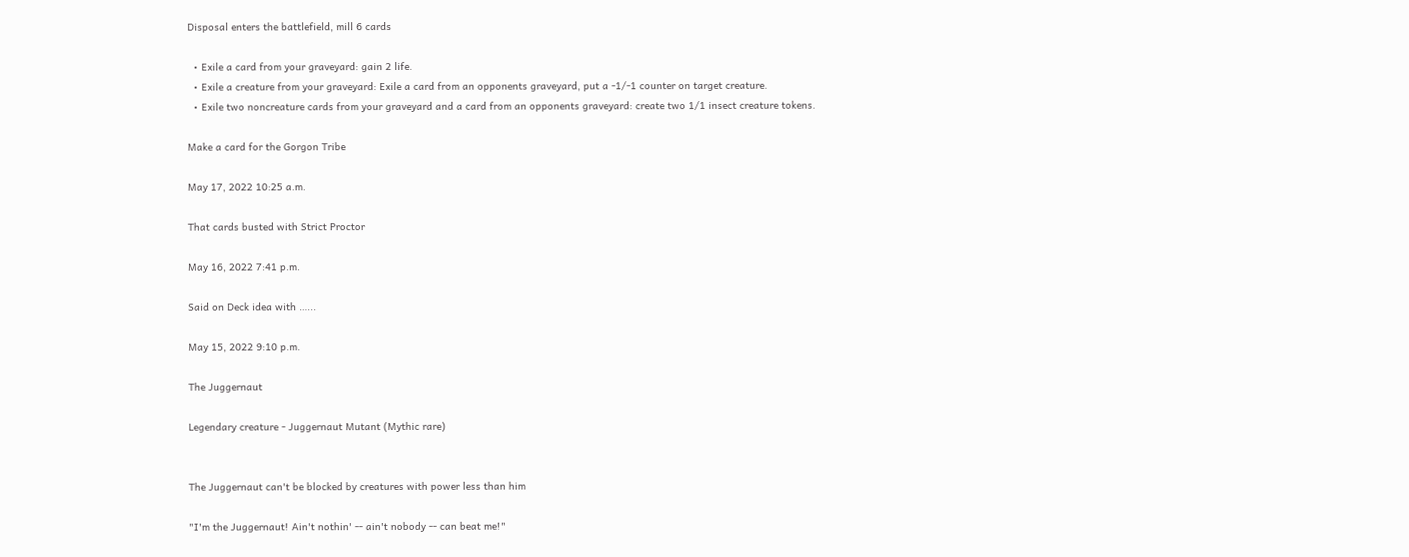Disposal enters the battlefield, mill 6 cards

  • Exile a card from your graveyard: gain 2 life.
  • Exile a creature from your graveyard: Exile a card from an opponents graveyard, put a -1/-1 counter on target creature.
  • Exile two noncreature cards from your graveyard and a card from an opponents graveyard: create two 1/1 insect creature tokens.

Make a card for the Gorgon Tribe

May 17, 2022 10:25 a.m.

That cards busted with Strict Proctor

May 16, 2022 7:41 p.m.

Said on Deck idea with …...

May 15, 2022 9:10 p.m.

The Juggernaut

Legendary creature - Juggernaut Mutant (Mythic rare)


The Juggernaut can't be blocked by creatures with power less than him

"I'm the Juggernaut! Ain't nothin' -- ain't nobody -- can beat me!"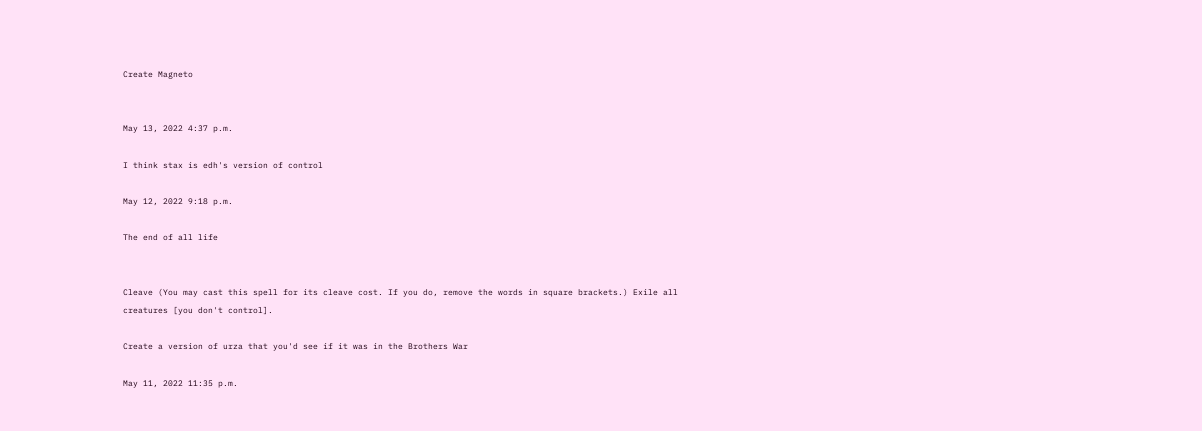Create Magneto


May 13, 2022 4:37 p.m.

I think stax is edh's version of control

May 12, 2022 9:18 p.m.

The end of all life


Cleave (You may cast this spell for its cleave cost. If you do, remove the words in square brackets.) Exile all creatures [you don't control].

Create a version of urza that you'd see if it was in the Brothers War

May 11, 2022 11:35 p.m.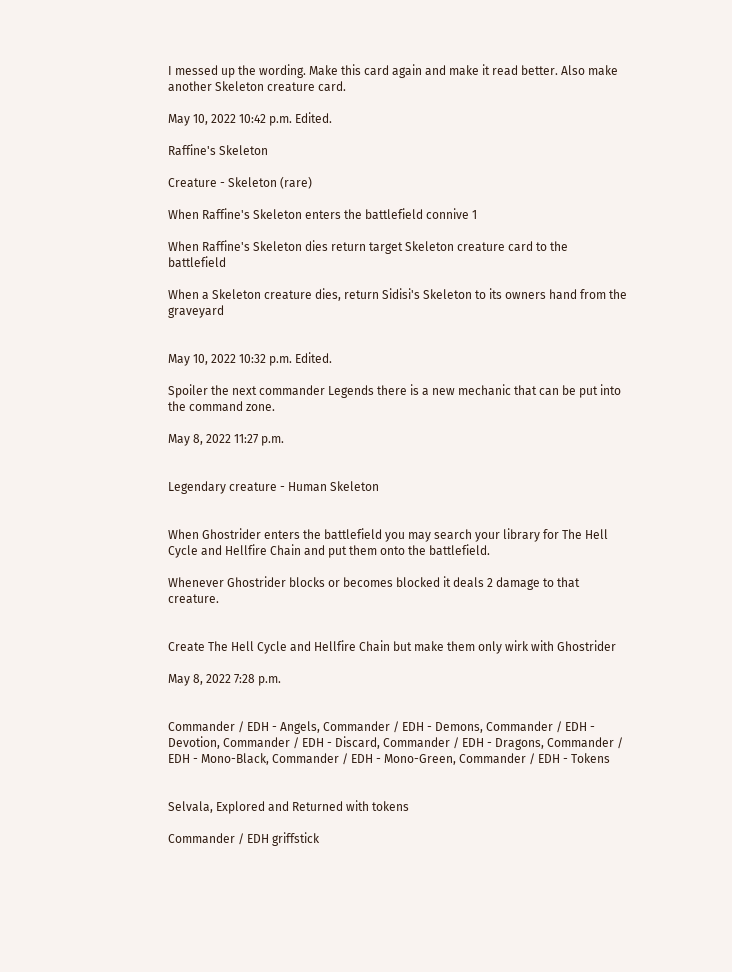I messed up the wording. Make this card again and make it read better. Also make another Skeleton creature card.

May 10, 2022 10:42 p.m. Edited.

Raffine's Skeleton

Creature - Skeleton (rare)

When Raffine's Skeleton enters the battlefield connive 1

When Raffine's Skeleton dies return target Skeleton creature card to the battlefield

When a Skeleton creature dies, return Sidisi's Skeleton to its owners hand from the graveyard


May 10, 2022 10:32 p.m. Edited.

Spoiler the next commander Legends there is a new mechanic that can be put into the command zone.

May 8, 2022 11:27 p.m.


Legendary creature - Human Skeleton


When Ghostrider enters the battlefield you may search your library for The Hell Cycle and Hellfire Chain and put them onto the battlefield.

Whenever Ghostrider blocks or becomes blocked it deals 2 damage to that creature.


Create The Hell Cycle and Hellfire Chain but make them only wirk with Ghostrider

May 8, 2022 7:28 p.m.


Commander / EDH - Angels, Commander / EDH - Demons, Commander / EDH - Devotion, Commander / EDH - Discard, Commander / EDH - Dragons, Commander / EDH - Mono-Black, Commander / EDH - Mono-Green, Commander / EDH - Tokens


Selvala, Explored and Returned with tokens

Commander / EDH griffstick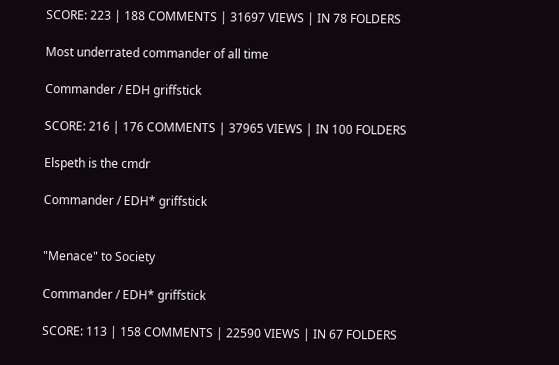SCORE: 223 | 188 COMMENTS | 31697 VIEWS | IN 78 FOLDERS

Most underrated commander of all time

Commander / EDH griffstick

SCORE: 216 | 176 COMMENTS | 37965 VIEWS | IN 100 FOLDERS

Elspeth is the cmdr

Commander / EDH* griffstick


"Menace" to Society

Commander / EDH* griffstick

SCORE: 113 | 158 COMMENTS | 22590 VIEWS | IN 67 FOLDERS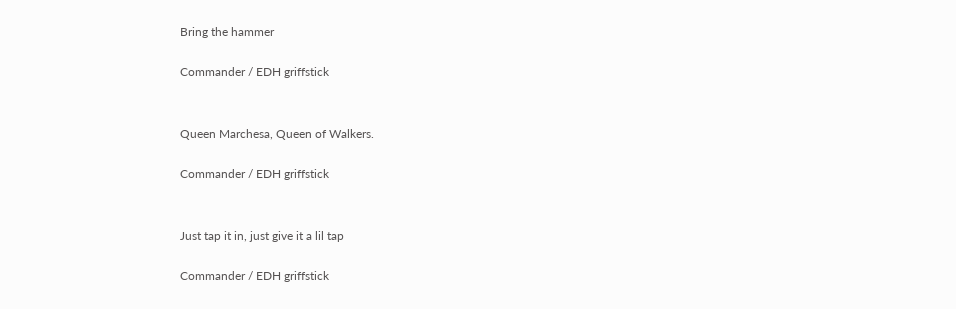Bring the hammer

Commander / EDH griffstick


Queen Marchesa, Queen of Walkers.

Commander / EDH griffstick


Just tap it in, just give it a lil tap

Commander / EDH griffstick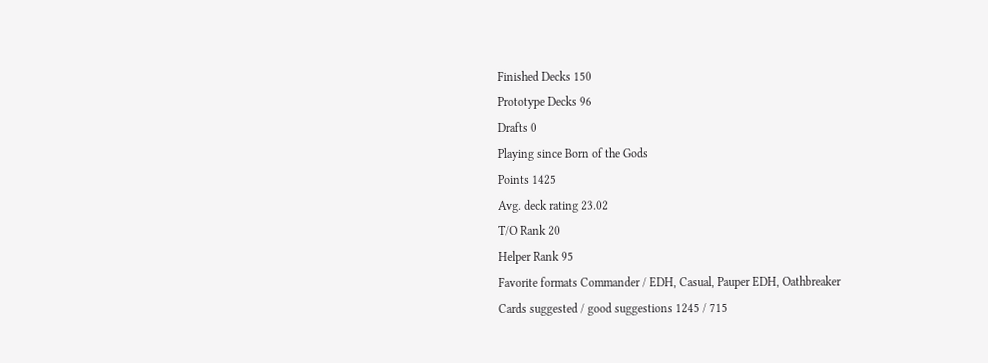Finished Decks 150
Prototype Decks 96
Drafts 0
Playing since Born of the Gods
Points 1425
Avg. deck rating 23.02
T/O Rank 20
Helper Rank 95
Favorite formats Commander / EDH, Casual, Pauper EDH, Oathbreaker
Cards suggested / good suggestions 1245 / 715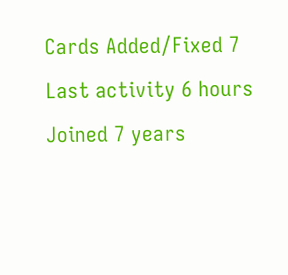Cards Added/Fixed 7
Last activity 6 hours
Joined 7 years